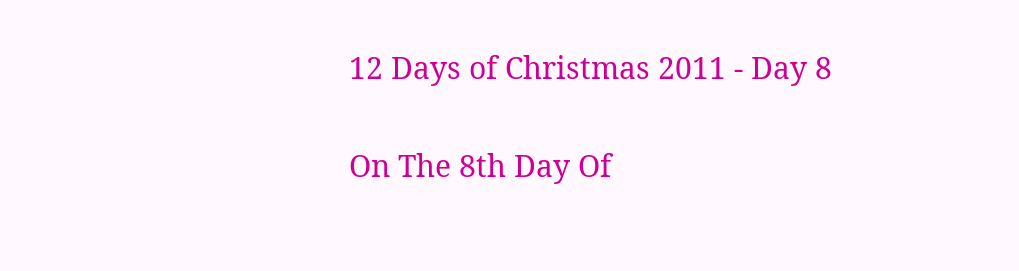12 Days of Christmas 2011 - Day 8

On The 8th Day Of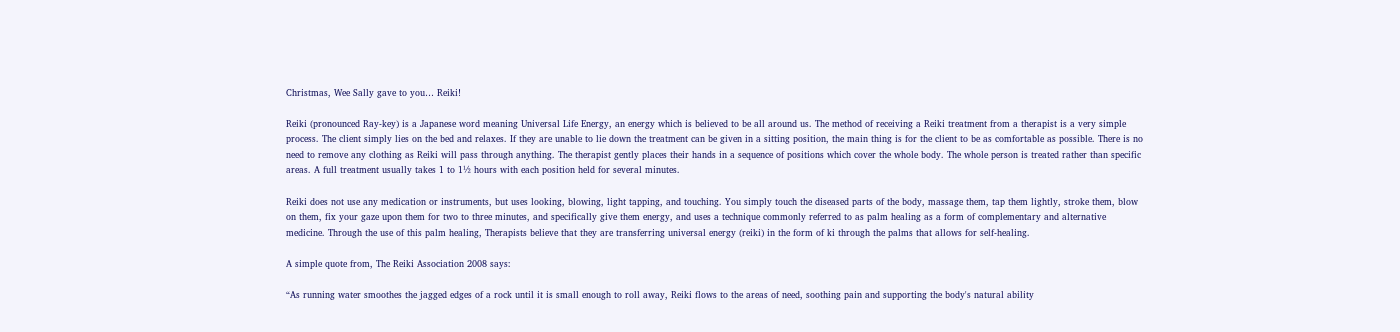Christmas, Wee Sally gave to you… Reiki!

Reiki (pronounced Ray-key) is a Japanese word meaning Universal Life Energy, an energy which is believed to be all around us. The method of receiving a Reiki treatment from a therapist is a very simple process. The client simply lies on the bed and relaxes. If they are unable to lie down the treatment can be given in a sitting position, the main thing is for the client to be as comfortable as possible. There is no need to remove any clothing as Reiki will pass through anything. The therapist gently places their hands in a sequence of positions which cover the whole body. The whole person is treated rather than specific areas. A full treatment usually takes 1 to 1½ hours with each position held for several minutes.

Reiki does not use any medication or instruments, but uses looking, blowing, light tapping, and touching. You simply touch the diseased parts of the body, massage them, tap them lightly, stroke them, blow on them, fix your gaze upon them for two to three minutes, and specifically give them energy, and uses a technique commonly referred to as palm healing as a form of complementary and alternative medicine. Through the use of this palm healing, Therapists believe that they are transferring universal energy (reiki) in the form of ki through the palms that allows for self-healing.

A simple quote from, The Reiki Association 2008 says:

“As running water smoothes the jagged edges of a rock until it is small enough to roll away, Reiki flows to the areas of need, soothing pain and supporting the body's natural ability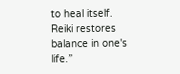to heal itself. Reiki restores balance in one's life.”